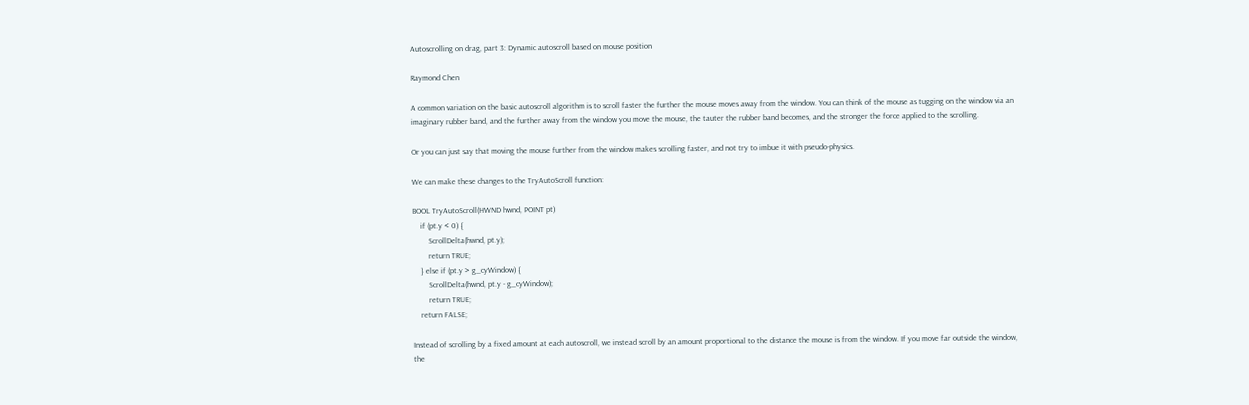Autoscrolling on drag, part 3: Dynamic autoscroll based on mouse position

Raymond Chen

A common variation on the basic autoscroll algorithm is to scroll faster the further the mouse moves away from the window. You can think of the mouse as tugging on the window via an imaginary rubber band, and the further away from the window you move the mouse, the tauter the rubber band becomes, and the stronger the force applied to the scrolling.

Or you can just say that moving the mouse further from the window makes scrolling faster, and not try to imbue it with pseudo-physics.

We can make these changes to the TryAutoScroll function:

BOOL TryAutoScroll(HWND hwnd, POINT pt)
    if (pt.y < 0) {
        ScrollDelta(hwnd, pt.y);
        return TRUE;
    } else if (pt.y > g_cyWindow) {
        ScrollDelta(hwnd, pt.y - g_cyWindow);
        return TRUE;
    return FALSE;

Instead of scrolling by a fixed amount at each autoscroll, we instead scroll by an amount proportional to the distance the mouse is from the window. If you move far outside the window, the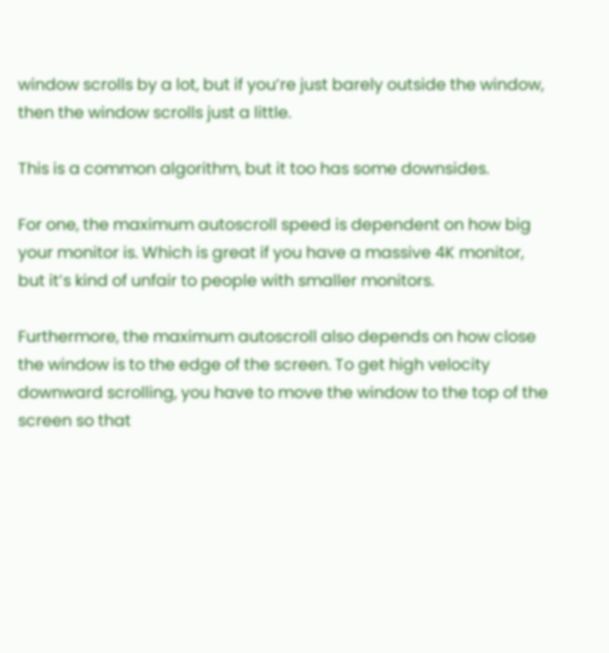window scrolls by a lot, but if you’re just barely outside the window, then the window scrolls just a little.

This is a common algorithm, but it too has some downsides.

For one, the maximum autoscroll speed is dependent on how big your monitor is. Which is great if you have a massive 4K monitor, but it’s kind of unfair to people with smaller monitors.

Furthermore, the maximum autoscroll also depends on how close the window is to the edge of the screen. To get high velocity downward scrolling, you have to move the window to the top of the screen so that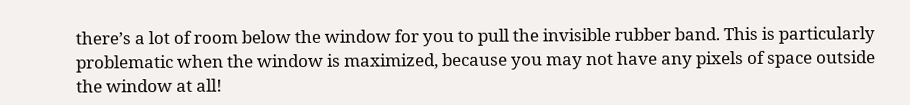there’s a lot of room below the window for you to pull the invisible rubber band. This is particularly problematic when the window is maximized, because you may not have any pixels of space outside the window at all!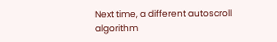Next time, a different autoscroll algorithm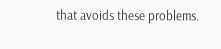that avoids these problems.